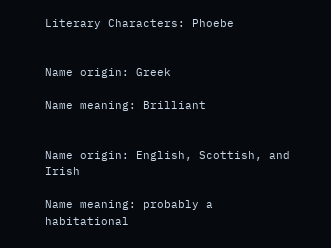Literary Characters: Phoebe


Name origin: Greek

Name meaning: Brilliant


Name origin: English, Scottish, and Irish

Name meaning: probably a habitational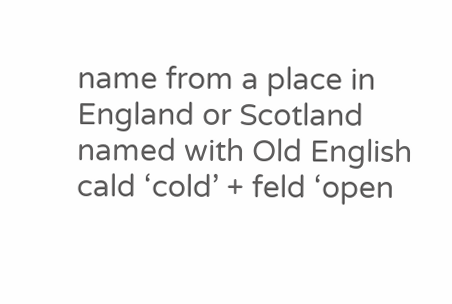name from a place in England or Scotland named with Old English cald ‘cold’ + feld ‘open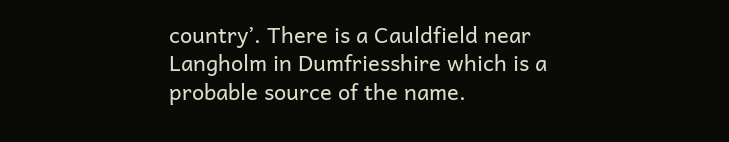country’. There is a Cauldfield near Langholm in Dumfriesshire which is a probable source of the name.